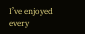I’ve enjoyed every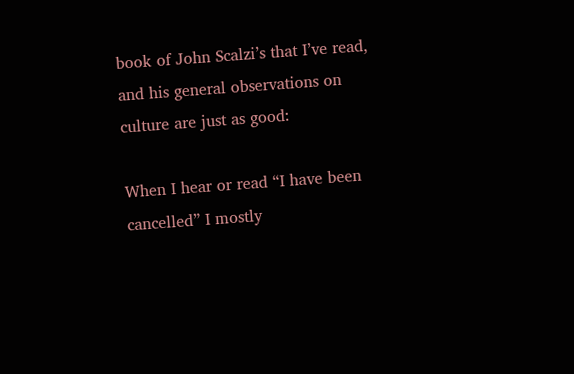book of John Scalzi’s that I’ve read, and his general observations on culture are just as good:

When I hear or read “I have been cancelled” I mostly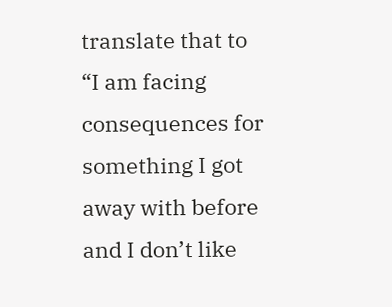translate that to “I am facing consequences for something I got away with before and I don’t like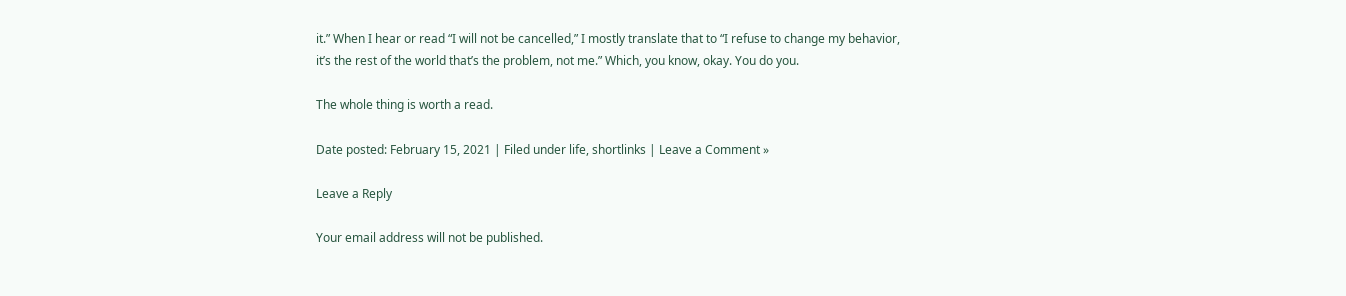it.” When I hear or read “I will not be cancelled,” I mostly translate that to “I refuse to change my behavior, it’s the rest of the world that’s the problem, not me.” Which, you know, okay. You do you.

The whole thing is worth a read.

Date posted: February 15, 2021 | Filed under life, shortlinks | Leave a Comment »

Leave a Reply

Your email address will not be published.